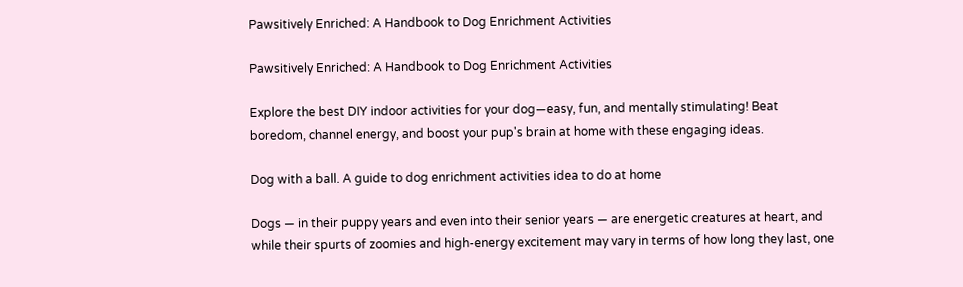Pawsitively Enriched: A Handbook to Dog Enrichment Activities

Pawsitively Enriched: A Handbook to Dog Enrichment Activities

Explore the best DIY indoor activities for your dog—easy, fun, and mentally stimulating! Beat boredom, channel energy, and boost your pup's brain at home with these engaging ideas.

Dog with a ball. A guide to dog enrichment activities idea to do at home

Dogs — in their puppy years and even into their senior years — are energetic creatures at heart, and while their spurts of zoomies and high-energy excitement may vary in terms of how long they last, one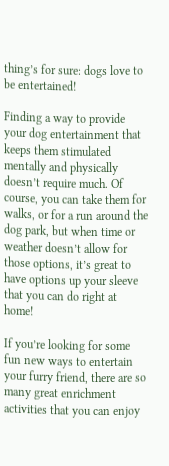thing’s for sure: dogs love to be entertained!

Finding a way to provide your dog entertainment that keeps them stimulated mentally and physically doesn’t require much. Of course, you can take them for walks, or for a run around the dog park, but when time or weather doesn’t allow for those options, it’s great to have options up your sleeve that you can do right at home!

If you’re looking for some fun new ways to entertain your furry friend, there are so many great enrichment activities that you can enjoy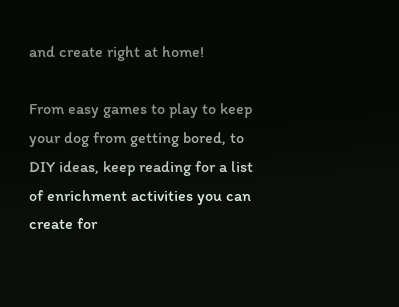and create right at home!

From easy games to play to keep your dog from getting bored, to DIY ideas, keep reading for a list of enrichment activities you can create for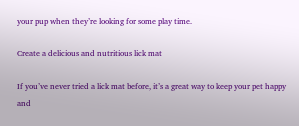your pup when they’re looking for some play time.

Create a delicious and nutritious lick mat

If you’ve never tried a lick mat before, it’s a great way to keep your pet happy and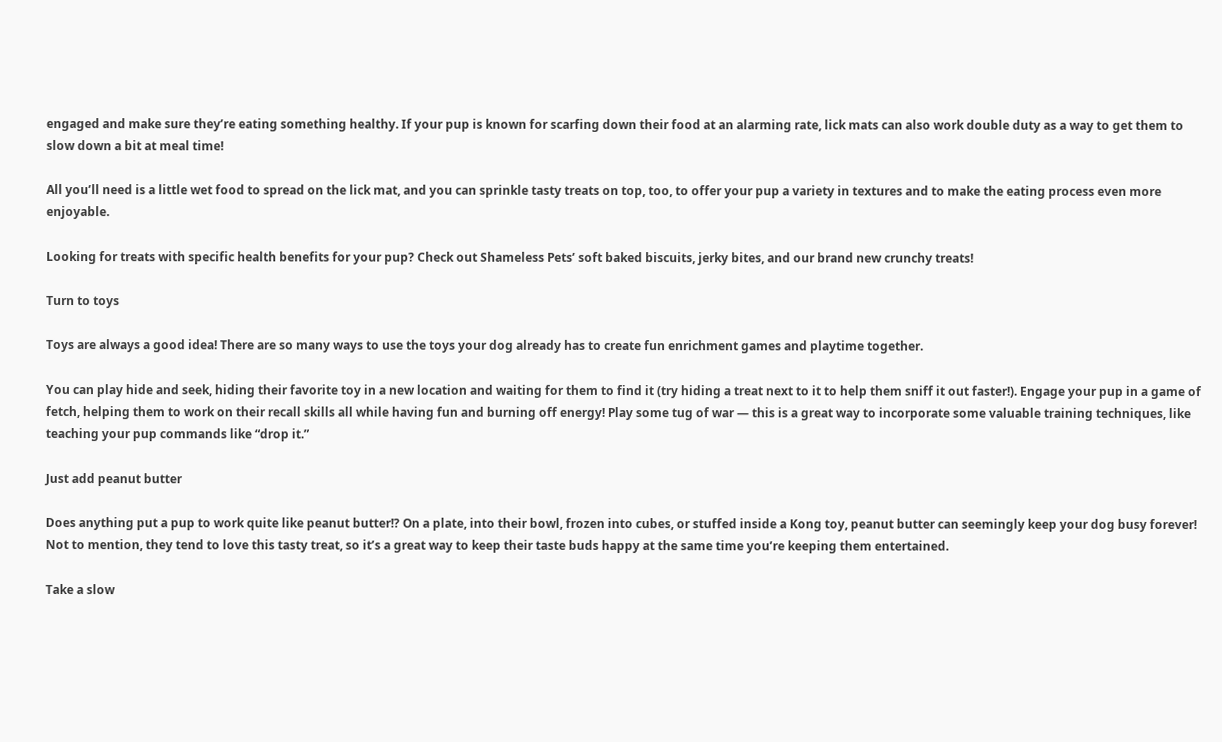engaged and make sure they’re eating something healthy. If your pup is known for scarfing down their food at an alarming rate, lick mats can also work double duty as a way to get them to slow down a bit at meal time!

All you’ll need is a little wet food to spread on the lick mat, and you can sprinkle tasty treats on top, too, to offer your pup a variety in textures and to make the eating process even more enjoyable.

Looking for treats with specific health benefits for your pup? Check out Shameless Pets’ soft baked biscuits, jerky bites, and our brand new crunchy treats!

Turn to toys

Toys are always a good idea! There are so many ways to use the toys your dog already has to create fun enrichment games and playtime together.

You can play hide and seek, hiding their favorite toy in a new location and waiting for them to find it (try hiding a treat next to it to help them sniff it out faster!). Engage your pup in a game of fetch, helping them to work on their recall skills all while having fun and burning off energy! Play some tug of war — this is a great way to incorporate some valuable training techniques, like teaching your pup commands like “drop it.”

Just add peanut butter

Does anything put a pup to work quite like peanut butter!? On a plate, into their bowl, frozen into cubes, or stuffed inside a Kong toy, peanut butter can seemingly keep your dog busy forever! Not to mention, they tend to love this tasty treat, so it’s a great way to keep their taste buds happy at the same time you’re keeping them entertained.

Take a slow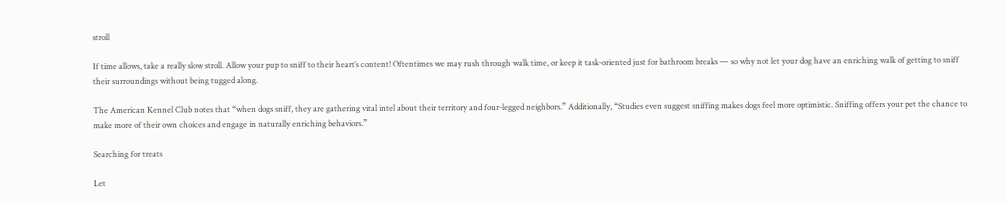stroll

If time allows, take a really slow stroll. Allow your pup to sniff to their heart’s content! Oftentimes we may rush through walk time, or keep it task-oriented just for bathroom breaks — so why not let your dog have an enriching walk of getting to sniff their surroundings without being tugged along.

The American Kennel Club notes that “when dogs sniff, they are gathering vital intel about their territory and four-legged neighbors.” Additionally, “Studies even suggest sniffing makes dogs feel more optimistic. Sniffing offers your pet the chance to make more of their own choices and engage in naturally enriching behaviors.”

Searching for treats

Let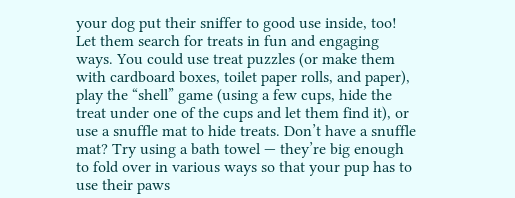your dog put their sniffer to good use inside, too! Let them search for treats in fun and engaging ways. You could use treat puzzles (or make them with cardboard boxes, toilet paper rolls, and paper), play the “shell” game (using a few cups, hide the treat under one of the cups and let them find it), or use a snuffle mat to hide treats. Don’t have a snuffle mat? Try using a bath towel — they’re big enough to fold over in various ways so that your pup has to use their paws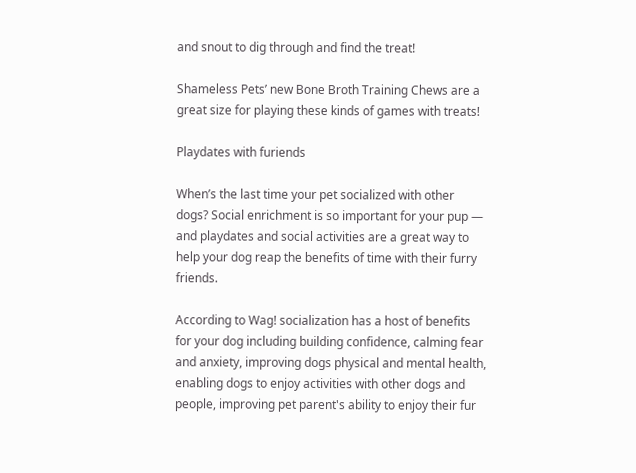and snout to dig through and find the treat!

Shameless Pets’ new Bone Broth Training Chews are a great size for playing these kinds of games with treats!

Playdates with furiends

When’s the last time your pet socialized with other dogs? Social enrichment is so important for your pup — and playdates and social activities are a great way to help your dog reap the benefits of time with their furry friends.

According to Wag! socialization has a host of benefits for your dog including building confidence, calming fear and anxiety, improving dogs physical and mental health, enabling dogs to enjoy activities with other dogs and people, improving pet parent's ability to enjoy their fur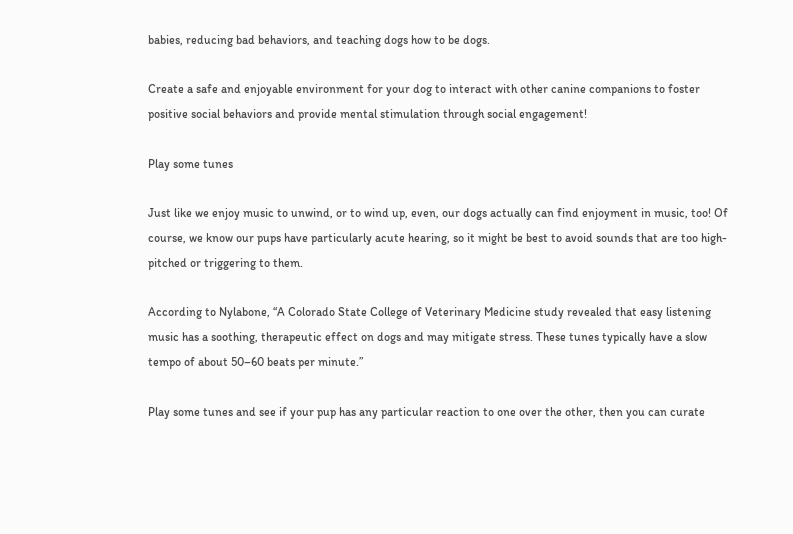babies, reducing bad behaviors, and teaching dogs how to be dogs.

Create a safe and enjoyable environment for your dog to interact with other canine companions to foster positive social behaviors and provide mental stimulation through social engagement!

Play some tunes

Just like we enjoy music to unwind, or to wind up, even, our dogs actually can find enjoyment in music, too! Of course, we know our pups have particularly acute hearing, so it might be best to avoid sounds that are too high-pitched or triggering to them.

According to Nylabone, “A Colorado State College of Veterinary Medicine study revealed that easy listening music has a soothing, therapeutic effect on dogs and may mitigate stress. These tunes typically have a slow tempo of about 50–60 beats per minute.”

Play some tunes and see if your pup has any particular reaction to one over the other, then you can curate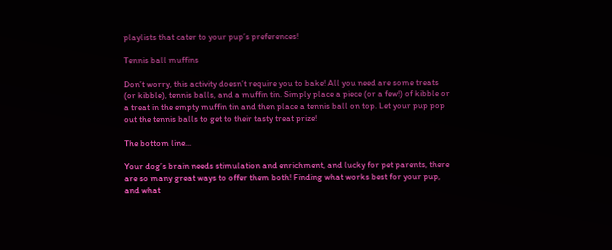playlists that cater to your pup’s preferences!

Tennis ball muffins

Don’t worry, this activity doesn’t require you to bake! All you need are some treats (or kibble), tennis balls, and a muffin tin. Simply place a piece (or a few!) of kibble or a treat in the empty muffin tin and then place a tennis ball on top. Let your pup pop out the tennis balls to get to their tasty treat prize!

The bottom line...

Your dog’s brain needs stimulation and enrichment, and lucky for pet parents, there are so many great ways to offer them both! Finding what works best for your pup, and what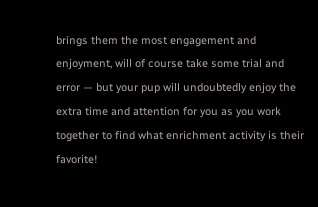brings them the most engagement and enjoyment, will of course take some trial and error — but your pup will undoubtedly enjoy the extra time and attention for you as you work together to find what enrichment activity is their favorite!